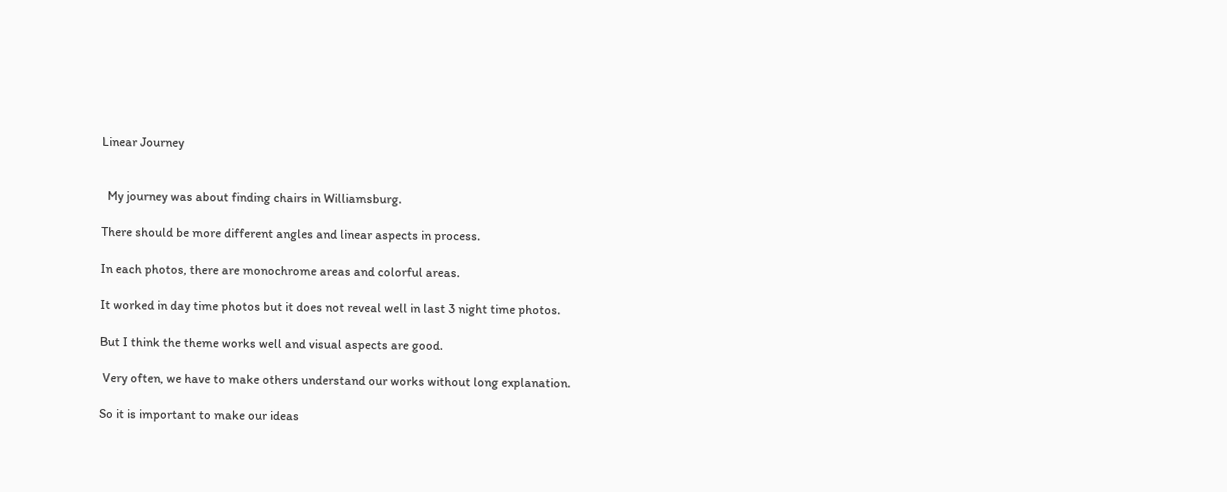Linear Journey


  My journey was about finding chairs in Williamsburg.

There should be more different angles and linear aspects in process.

In each photos, there are monochrome areas and colorful areas.

It worked in day time photos but it does not reveal well in last 3 night time photos.

But I think the theme works well and visual aspects are good.

 Very often, we have to make others understand our works without long explanation.

So it is important to make our ideas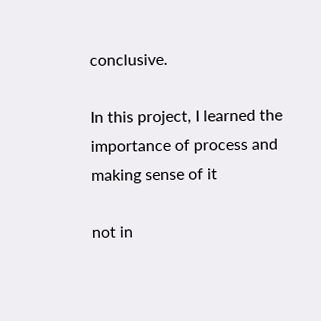conclusive.

In this project, I learned the importance of process and making sense of it

not in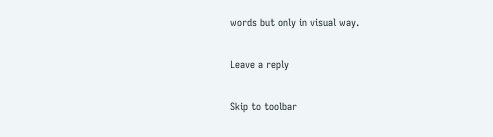words but only in visual way.

Leave a reply

Skip to toolbar